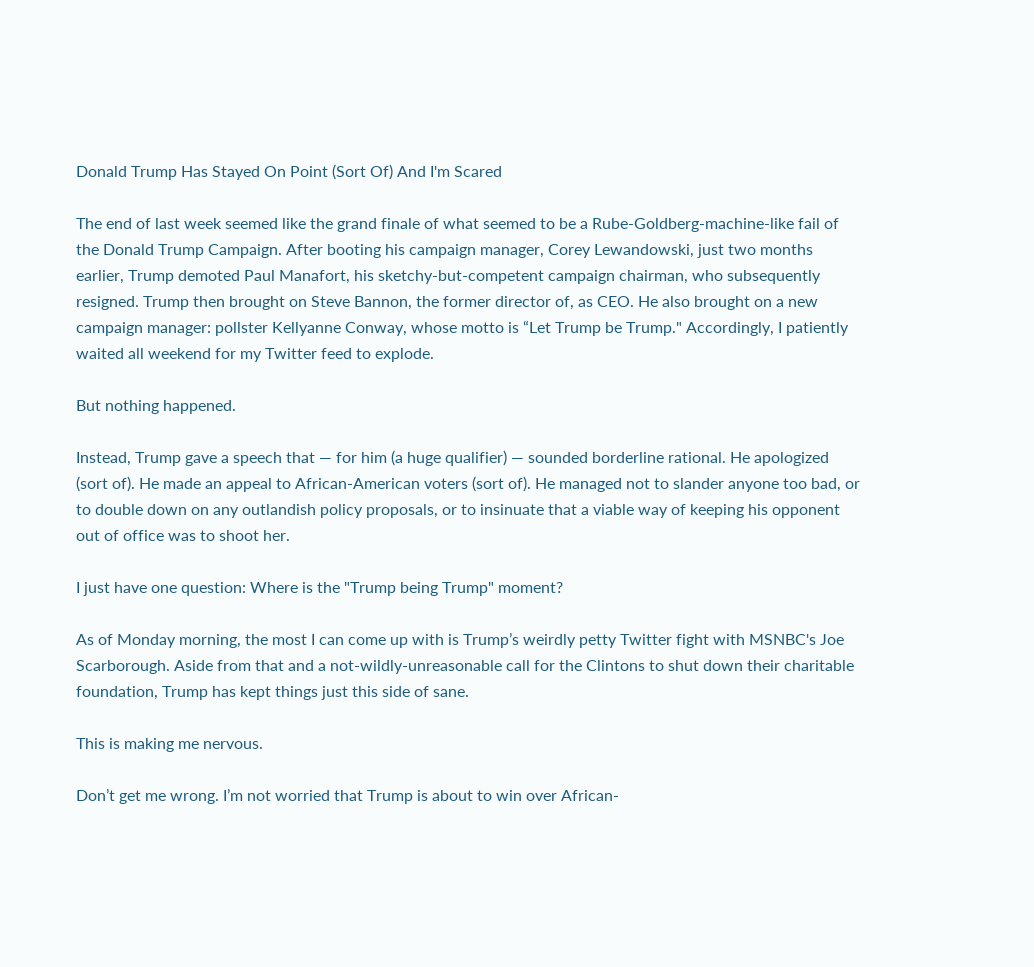Donald Trump Has Stayed On Point (Sort Of) And I'm Scared

The end of last week seemed like the grand finale of what seemed to be a Rube-Goldberg-machine-like fail of the Donald Trump Campaign. After booting his campaign manager, Corey Lewandowski, just two months earlier, Trump demoted Paul Manafort, his sketchy-but-competent campaign chairman, who subsequently resigned. Trump then brought on Steve Bannon, the former director of, as CEO. He also brought on a new campaign manager: pollster Kellyanne Conway, whose motto is “Let Trump be Trump." Accordingly, I patiently waited all weekend for my Twitter feed to explode.

But nothing happened.

Instead, Trump gave a speech that — for him (a huge qualifier) — sounded borderline rational. He apologized (sort of). He made an appeal to African-American voters (sort of). He managed not to slander anyone too bad, or to double down on any outlandish policy proposals, or to insinuate that a viable way of keeping his opponent out of office was to shoot her.

I just have one question: Where is the "Trump being Trump" moment?

As of Monday morning, the most I can come up with is Trump’s weirdly petty Twitter fight with MSNBC's Joe Scarborough. Aside from that and a not-wildly-unreasonable call for the Clintons to shut down their charitable foundation, Trump has kept things just this side of sane.

This is making me nervous.

Don’t get me wrong. I’m not worried that Trump is about to win over African-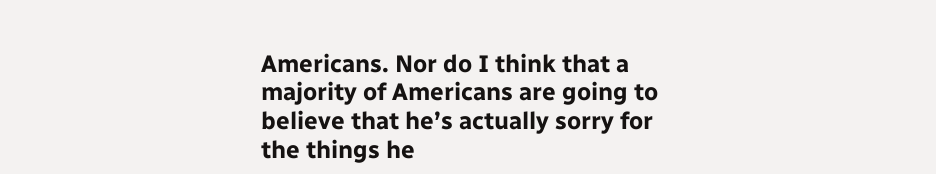Americans. Nor do I think that a majority of Americans are going to believe that he’s actually sorry for the things he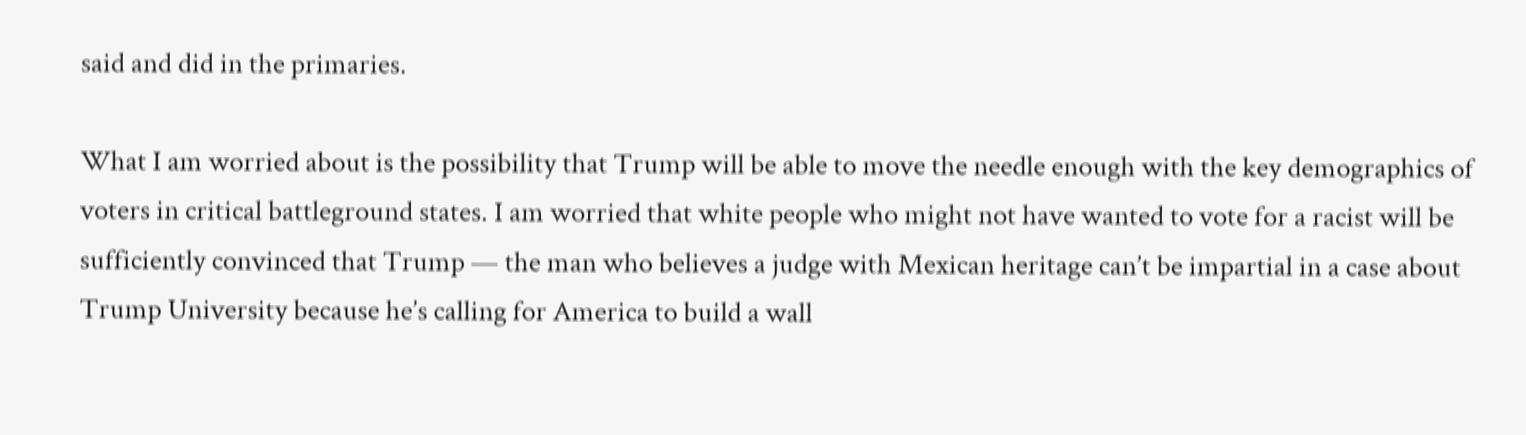said and did in the primaries.

What I am worried about is the possibility that Trump will be able to move the needle enough with the key demographics of voters in critical battleground states. I am worried that white people who might not have wanted to vote for a racist will be sufficiently convinced that Trump — the man who believes a judge with Mexican heritage can’t be impartial in a case about Trump University because he’s calling for America to build a wall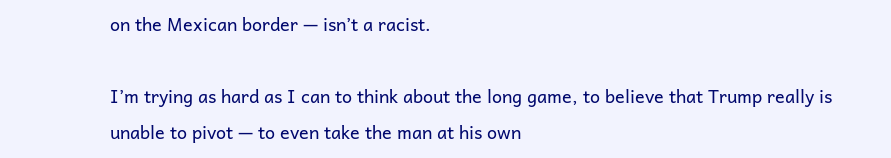on the Mexican border — isn’t a racist.

I’m trying as hard as I can to think about the long game, to believe that Trump really is unable to pivot — to even take the man at his own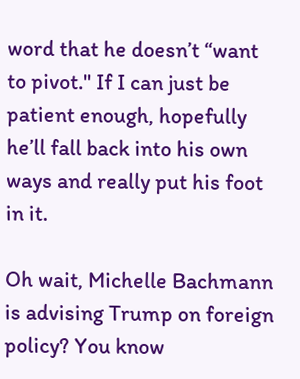word that he doesn’t “want to pivot." If I can just be patient enough, hopefully he’ll fall back into his own ways and really put his foot in it.

Oh wait, Michelle Bachmann is advising Trump on foreign policy? You know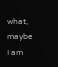what, maybe I am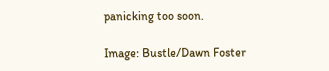panicking too soon.

Image: Bustle/Dawn Foster